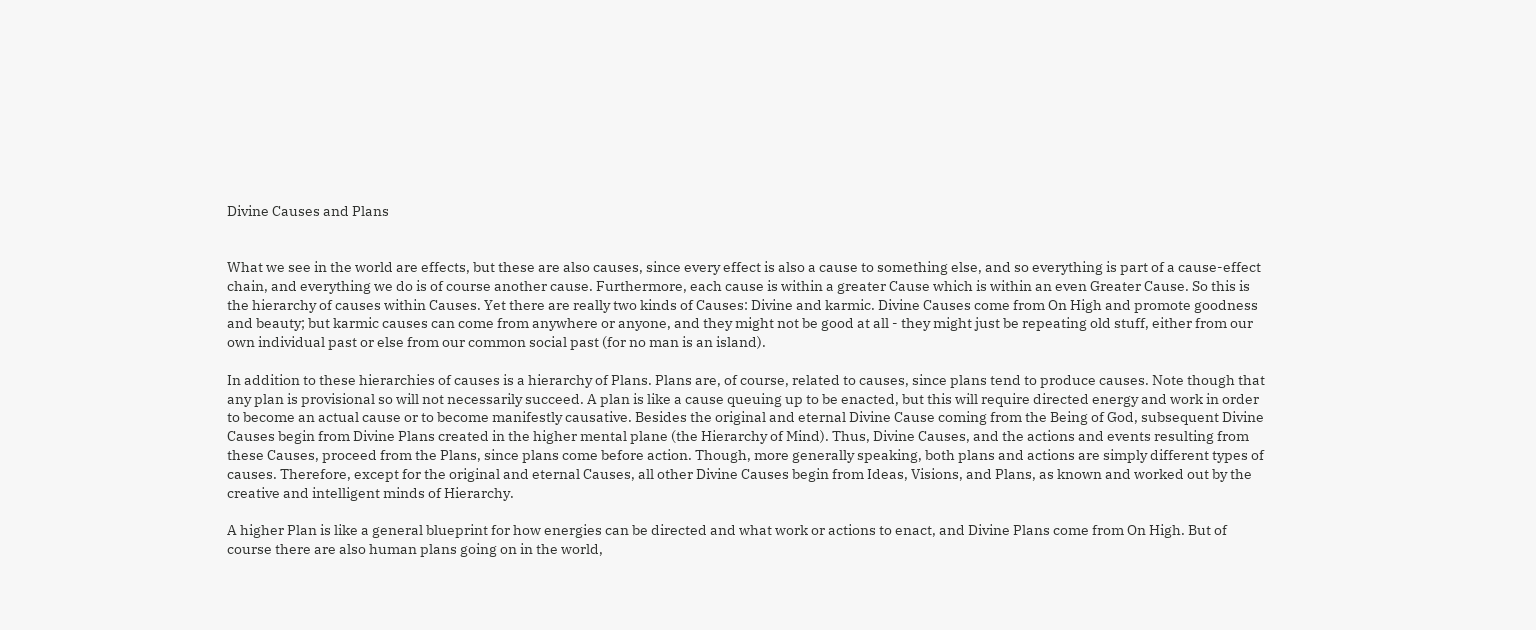Divine Causes and Plans


What we see in the world are effects, but these are also causes, since every effect is also a cause to something else, and so everything is part of a cause-effect chain, and everything we do is of course another cause. Furthermore, each cause is within a greater Cause which is within an even Greater Cause. So this is the hierarchy of causes within Causes. Yet there are really two kinds of Causes: Divine and karmic. Divine Causes come from On High and promote goodness and beauty; but karmic causes can come from anywhere or anyone, and they might not be good at all - they might just be repeating old stuff, either from our own individual past or else from our common social past (for no man is an island).

In addition to these hierarchies of causes is a hierarchy of Plans. Plans are, of course, related to causes, since plans tend to produce causes. Note though that any plan is provisional so will not necessarily succeed. A plan is like a cause queuing up to be enacted, but this will require directed energy and work in order to become an actual cause or to become manifestly causative. Besides the original and eternal Divine Cause coming from the Being of God, subsequent Divine Causes begin from Divine Plans created in the higher mental plane (the Hierarchy of Mind). Thus, Divine Causes, and the actions and events resulting from these Causes, proceed from the Plans, since plans come before action. Though, more generally speaking, both plans and actions are simply different types of causes. Therefore, except for the original and eternal Causes, all other Divine Causes begin from Ideas, Visions, and Plans, as known and worked out by the creative and intelligent minds of Hierarchy.

A higher Plan is like a general blueprint for how energies can be directed and what work or actions to enact, and Divine Plans come from On High. But of course there are also human plans going on in the world,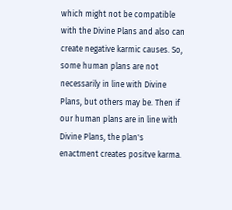which might not be compatible with the Divine Plans and also can create negative karmic causes. So, some human plans are not necessarily in line with Divine Plans, but others may be. Then if our human plans are in line with Divine Plans, the plan's enactment creates positve karma.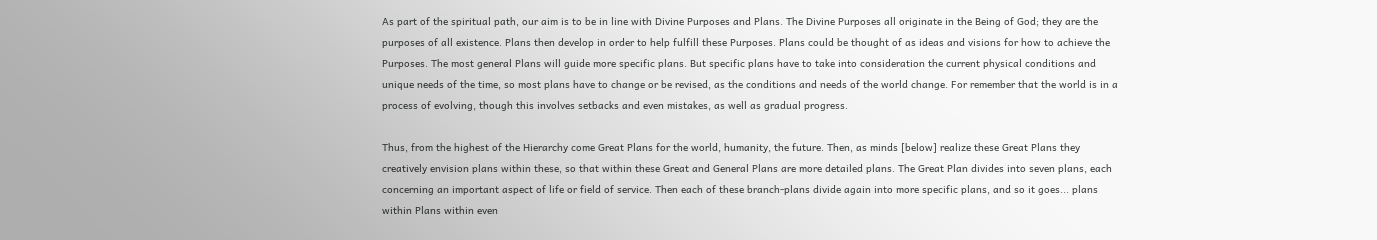As part of the spiritual path, our aim is to be in line with Divine Purposes and Plans. The Divine Purposes all originate in the Being of God; they are the purposes of all existence. Plans then develop in order to help fulfill these Purposes. Plans could be thought of as ideas and visions for how to achieve the Purposes. The most general Plans will guide more specific plans. But specific plans have to take into consideration the current physical conditions and unique needs of the time, so most plans have to change or be revised, as the conditions and needs of the world change. For remember that the world is in a process of evolving, though this involves setbacks and even mistakes, as well as gradual progress.

Thus, from the highest of the Hierarchy come Great Plans for the world, humanity, the future. Then, as minds [below] realize these Great Plans they creatively envision plans within these, so that within these Great and General Plans are more detailed plans. The Great Plan divides into seven plans, each concerning an important aspect of life or field of service. Then each of these branch-plans divide again into more specific plans, and so it goes... plans within Plans within even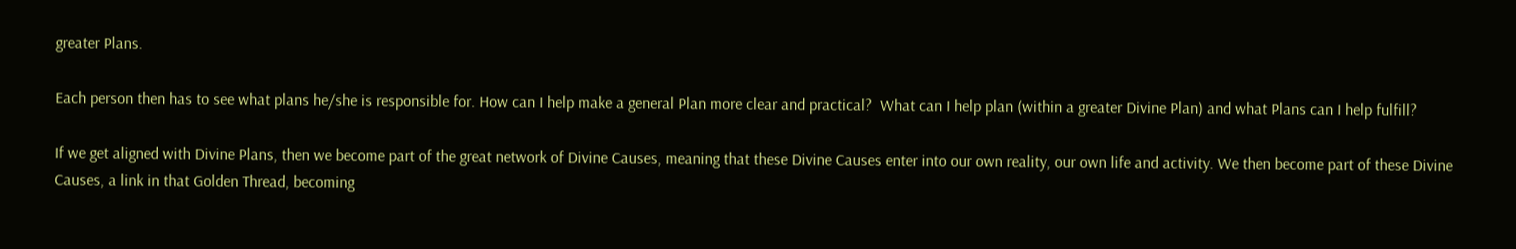greater Plans.

Each person then has to see what plans he/she is responsible for. How can I help make a general Plan more clear and practical?  What can I help plan (within a greater Divine Plan) and what Plans can I help fulfill?

If we get aligned with Divine Plans, then we become part of the great network of Divine Causes, meaning that these Divine Causes enter into our own reality, our own life and activity. We then become part of these Divine Causes, a link in that Golden Thread, becoming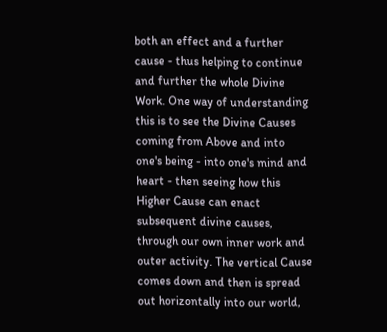both an effect and a further cause - thus helping to continue and further the whole Divine Work. One way of understanding this is to see the Divine Causes coming from Above and into one's being - into one's mind and heart - then seeing how this Higher Cause can enact subsequent divine causes, through our own inner work and outer activity. The vertical Cause comes down and then is spread out horizontally into our world,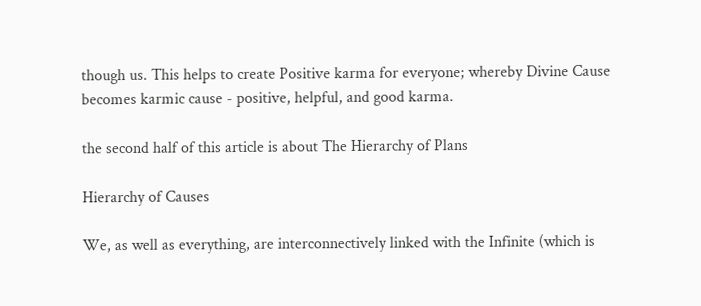though us. This helps to create Positive karma for everyone; whereby Divine Cause becomes karmic cause - positive, helpful, and good karma.

the second half of this article is about The Hierarchy of Plans

Hierarchy of Causes

We, as well as everything, are interconnectively linked with the Infinite (which is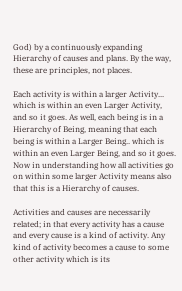God) by a continuously expanding Hierarchy of causes and plans. By the way, these are principles, not places.

Each activity is within a larger Activity... which is within an even Larger Activity, and so it goes. As well, each being is in a Hierarchy of Being, meaning that each being is within a Larger Being.. which is within an even Larger Being, and so it goes. Now in understanding how all activities go on within some larger Activity means also that this is a Hierarchy of causes.

Activities and causes are necessarily related; in that every activity has a cause and every cause is a kind of activity. Any kind of activity becomes a cause to some other activity which is its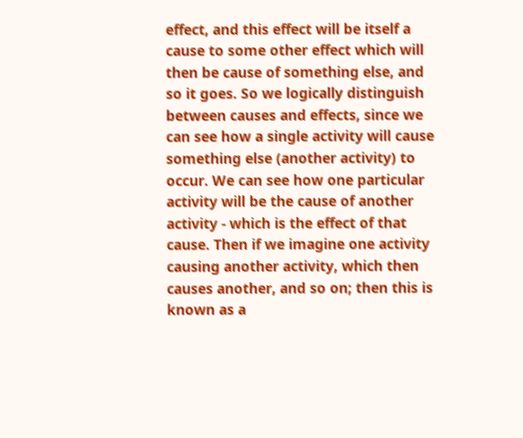effect, and this effect will be itself a cause to some other effect which will then be cause of something else, and so it goes. So we logically distinguish between causes and effects, since we can see how a single activity will cause something else (another activity) to occur. We can see how one particular activity will be the cause of another activity - which is the effect of that cause. Then if we imagine one activity causing another activity, which then causes another, and so on; then this is known as a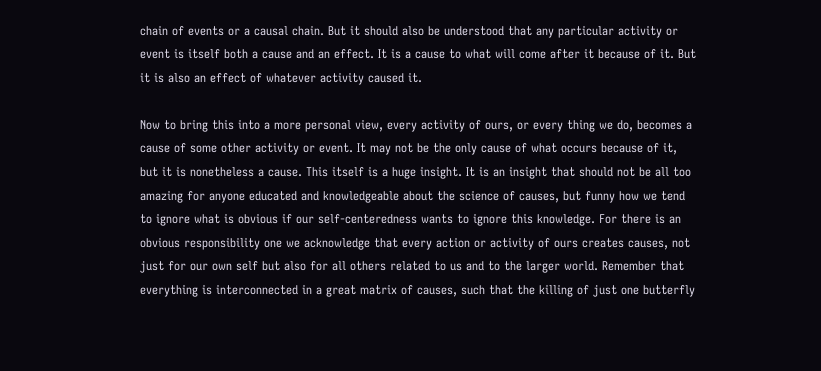chain of events or a causal chain. But it should also be understood that any particular activity or event is itself both a cause and an effect. It is a cause to what will come after it because of it. But it is also an effect of whatever activity caused it.

Now to bring this into a more personal view, every activity of ours, or every thing we do, becomes a cause of some other activity or event. It may not be the only cause of what occurs because of it, but it is nonetheless a cause. This itself is a huge insight. It is an insight that should not be all too amazing for anyone educated and knowledgeable about the science of causes, but funny how we tend to ignore what is obvious if our self-centeredness wants to ignore this knowledge. For there is an obvious responsibility one we acknowledge that every action or activity of ours creates causes, not just for our own self but also for all others related to us and to the larger world. Remember that everything is interconnected in a great matrix of causes, such that the killing of just one butterfly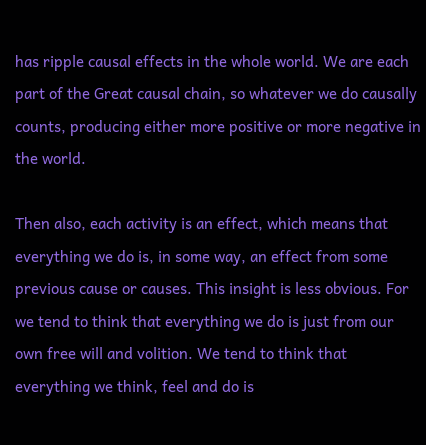has ripple causal effects in the whole world. We are each part of the Great causal chain, so whatever we do causally counts, producing either more positive or more negative in the world.

Then also, each activity is an effect, which means that everything we do is, in some way, an effect from some previous cause or causes. This insight is less obvious. For we tend to think that everything we do is just from our own free will and volition. We tend to think that everything we think, feel and do is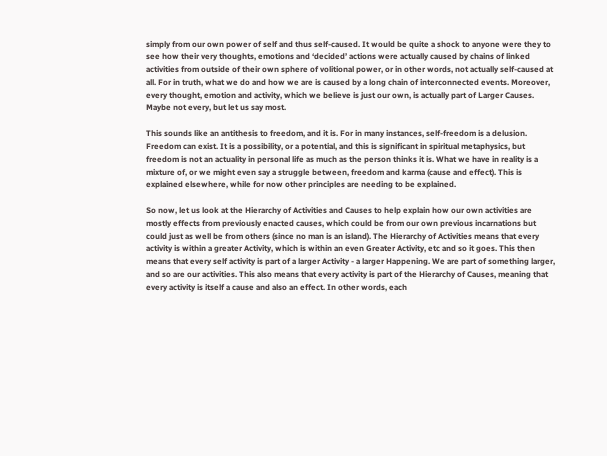simply from our own power of self and thus self-caused. It would be quite a shock to anyone were they to see how their very thoughts, emotions and ‘decided’ actions were actually caused by chains of linked activities from outside of their own sphere of volitional power, or in other words, not actually self-caused at all. For in truth, what we do and how we are is caused by a long chain of interconnected events. Moreover, every thought, emotion and activity, which we believe is just our own, is actually part of Larger Causes. Maybe not every, but let us say most.

This sounds like an antithesis to freedom, and it is. For in many instances, self-freedom is a delusion. Freedom can exist. It is a possibility, or a potential, and this is significant in spiritual metaphysics, but freedom is not an actuality in personal life as much as the person thinks it is. What we have in reality is a mixture of, or we might even say a struggle between, freedom and karma (cause and effect). This is explained elsewhere, while for now other principles are needing to be explained.

So now, let us look at the Hierarchy of Activities and Causes to help explain how our own activities are mostly effects from previously enacted causes, which could be from our own previous incarnations but could just as well be from others (since no man is an island). The Hierarchy of Activities means that every activity is within a greater Activity, which is within an even Greater Activity, etc and so it goes. This then means that every self activity is part of a larger Activity - a larger Happening. We are part of something larger, and so are our activities. This also means that every activity is part of the Hierarchy of Causes, meaning that every activity is itself a cause and also an effect. In other words, each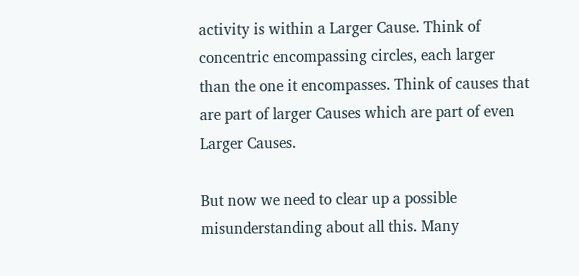activity is within a Larger Cause. Think of concentric encompassing circles, each larger than the one it encompasses. Think of causes that are part of larger Causes which are part of even Larger Causes.

But now we need to clear up a possible misunderstanding about all this. Many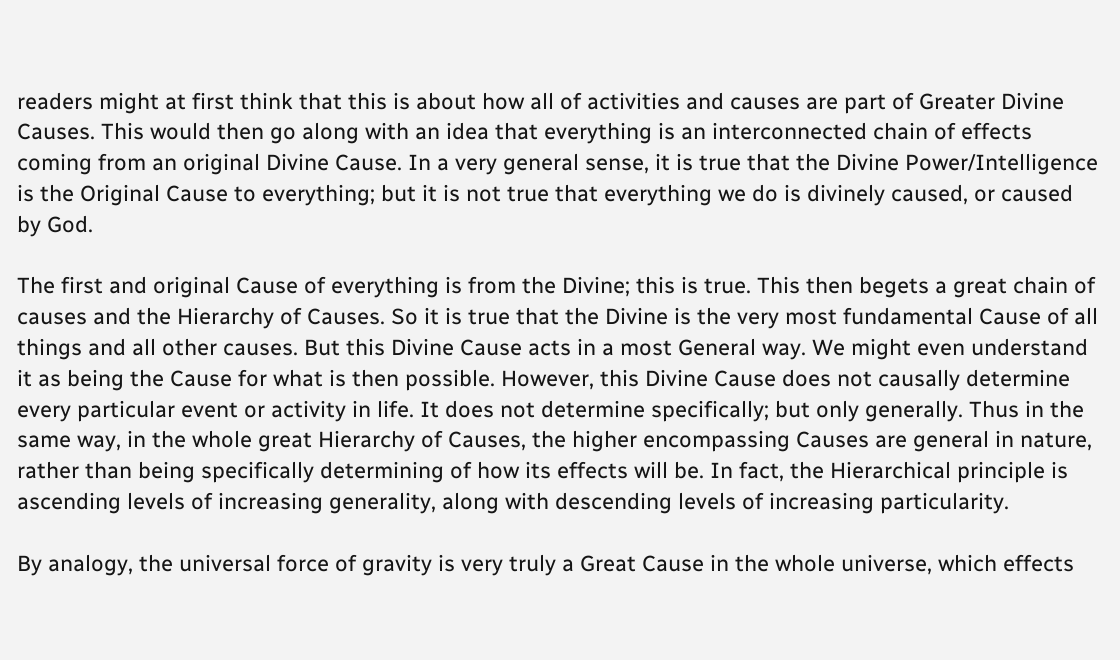readers might at first think that this is about how all of activities and causes are part of Greater Divine Causes. This would then go along with an idea that everything is an interconnected chain of effects coming from an original Divine Cause. In a very general sense, it is true that the Divine Power/Intelligence is the Original Cause to everything; but it is not true that everything we do is divinely caused, or caused by God.

The first and original Cause of everything is from the Divine; this is true. This then begets a great chain of causes and the Hierarchy of Causes. So it is true that the Divine is the very most fundamental Cause of all things and all other causes. But this Divine Cause acts in a most General way. We might even understand it as being the Cause for what is then possible. However, this Divine Cause does not causally determine every particular event or activity in life. It does not determine specifically; but only generally. Thus in the same way, in the whole great Hierarchy of Causes, the higher encompassing Causes are general in nature, rather than being specifically determining of how its effects will be. In fact, the Hierarchical principle is ascending levels of increasing generality, along with descending levels of increasing particularity.

By analogy, the universal force of gravity is very truly a Great Cause in the whole universe, which effects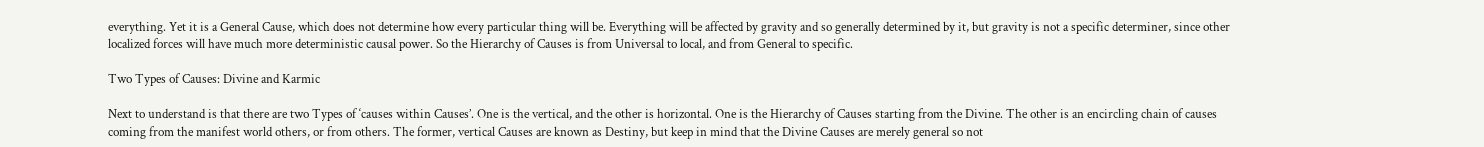everything. Yet it is a General Cause, which does not determine how every particular thing will be. Everything will be affected by gravity and so generally determined by it, but gravity is not a specific determiner, since other localized forces will have much more deterministic causal power. So the Hierarchy of Causes is from Universal to local, and from General to specific.

Two Types of Causes: Divine and Karmic

Next to understand is that there are two Types of ‘causes within Causes’. One is the vertical, and the other is horizontal. One is the Hierarchy of Causes starting from the Divine. The other is an encircling chain of causes coming from the manifest world others, or from others. The former, vertical Causes are known as Destiny, but keep in mind that the Divine Causes are merely general so not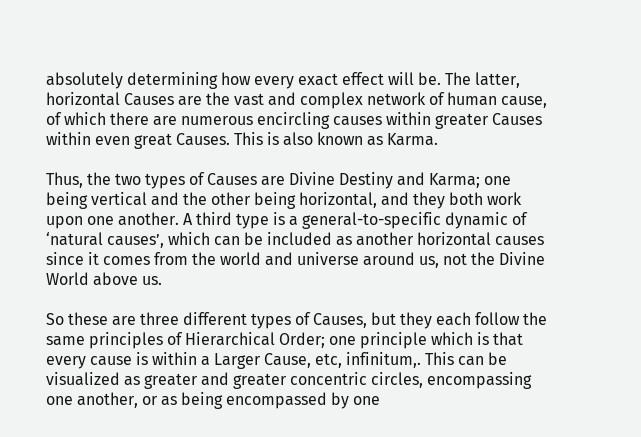absolutely determining how every exact effect will be. The latter, horizontal Causes are the vast and complex network of human cause, of which there are numerous encircling causes within greater Causes within even great Causes. This is also known as Karma.

Thus, the two types of Causes are Divine Destiny and Karma; one being vertical and the other being horizontal, and they both work upon one another. A third type is a general-to-specific dynamic of ‘natural causes’, which can be included as another horizontal causes since it comes from the world and universe around us, not the Divine World above us.

So these are three different types of Causes, but they each follow the same principles of Hierarchical Order; one principle which is that every cause is within a Larger Cause, etc, infinitum,. This can be visualized as greater and greater concentric circles, encompassing one another, or as being encompassed by one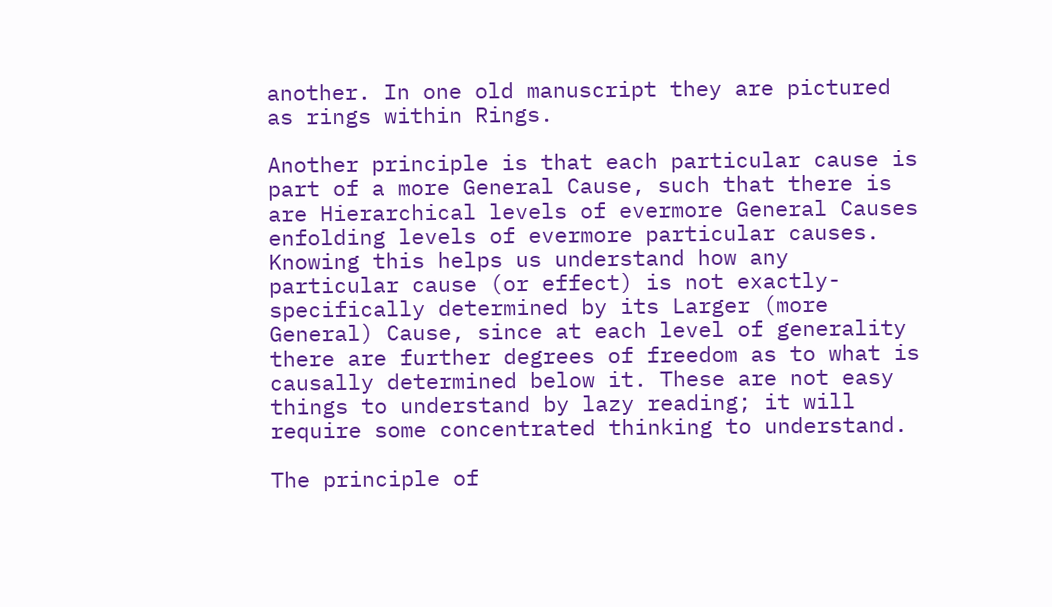another. In one old manuscript they are pictured as rings within Rings.

Another principle is that each particular cause is part of a more General Cause, such that there is are Hierarchical levels of evermore General Causes enfolding levels of evermore particular causes. Knowing this helps us understand how any particular cause (or effect) is not exactly-specifically determined by its Larger (more General) Cause, since at each level of generality there are further degrees of freedom as to what is causally determined below it. These are not easy things to understand by lazy reading; it will require some concentrated thinking to understand.

The principle of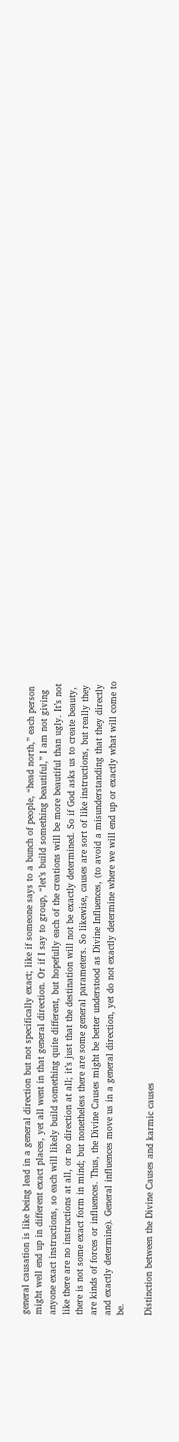general causation is like being lead in a general direction but not specifically exact; like if someone says to a bunch of people, “head north,” each person might well end up in different exact places, yet all went in that general direction. Or if I say to group, “let’s build something beautiful,” I am not giving anyone exact instructions, so each will likely build something quite different, but hopefully each of the creations will be more beautiful than ugly. It’s not like there are no instructions at all, or no direction at all; it’s just that the destination will not be exactly determined. So if God asks us to create beauty, there is not some exact form in mind; but nonetheless there are some general parameters. So likewise, causes are sort of like instructions, but really they are kinds of forces or influences. Thus, the Divine Causes might be better understood as Divine Influences, (to avoid a misunderstanding that they directly and exactly determine). General influences move us in a general direction, yet do not exactly determine where we will end up or exactly what will come to be.

Distinction between the Divine Causes and karmic causes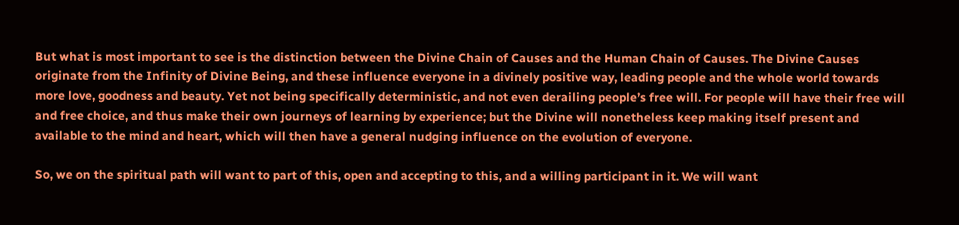But what is most important to see is the distinction between the Divine Chain of Causes and the Human Chain of Causes. The Divine Causes originate from the Infinity of Divine Being, and these influence everyone in a divinely positive way, leading people and the whole world towards more love, goodness and beauty. Yet not being specifically deterministic, and not even derailing people’s free will. For people will have their free will and free choice, and thus make their own journeys of learning by experience; but the Divine will nonetheless keep making itself present and available to the mind and heart, which will then have a general nudging influence on the evolution of everyone.

So, we on the spiritual path will want to part of this, open and accepting to this, and a willing participant in it. We will want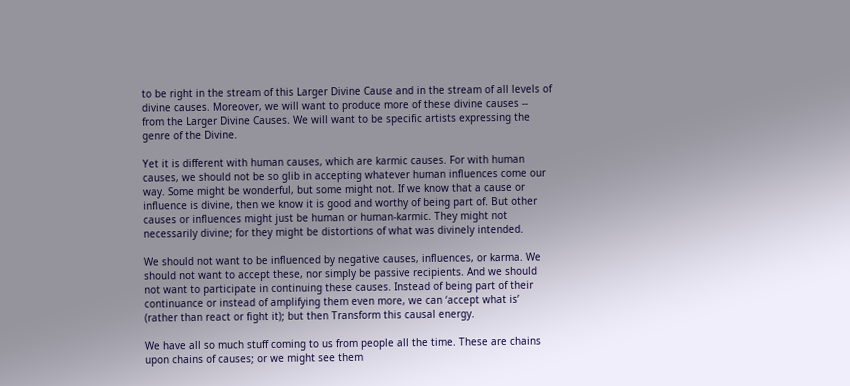to be right in the stream of this Larger Divine Cause and in the stream of all levels of divine causes. Moreover, we will want to produce more of these divine causes -- from the Larger Divine Causes. We will want to be specific artists expressing the genre of the Divine.

Yet it is different with human causes, which are karmic causes. For with human causes, we should not be so glib in accepting whatever human influences come our way. Some might be wonderful, but some might not. If we know that a cause or influence is divine, then we know it is good and worthy of being part of. But other causes or influences might just be human or human-karmic. They might not necessarily divine; for they might be distortions of what was divinely intended.

We should not want to be influenced by negative causes, influences, or karma. We should not want to accept these, nor simply be passive recipients. And we should not want to participate in continuing these causes. Instead of being part of their continuance or instead of amplifying them even more, we can ‘accept what is’ (rather than react or fight it); but then Transform this causal energy.

We have all so much stuff coming to us from people all the time. These are chains upon chains of causes; or we might see them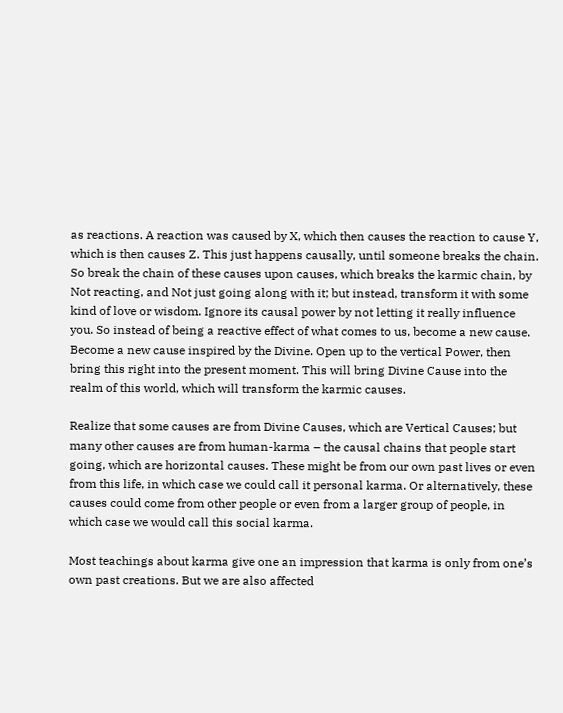as reactions. A reaction was caused by X, which then causes the reaction to cause Y, which is then causes Z. This just happens causally, until someone breaks the chain. So break the chain of these causes upon causes, which breaks the karmic chain, by Not reacting, and Not just going along with it; but instead, transform it with some kind of love or wisdom. Ignore its causal power by not letting it really influence you. So instead of being a reactive effect of what comes to us, become a new cause. Become a new cause inspired by the Divine. Open up to the vertical Power, then bring this right into the present moment. This will bring Divine Cause into the realm of this world, which will transform the karmic causes.

Realize that some causes are from Divine Causes, which are Vertical Causes; but many other causes are from human-karma – the causal chains that people start going, which are horizontal causes. These might be from our own past lives or even from this life, in which case we could call it personal karma. Or alternatively, these causes could come from other people or even from a larger group of people, in which case we would call this social karma.

Most teachings about karma give one an impression that karma is only from one’s own past creations. But we are also affected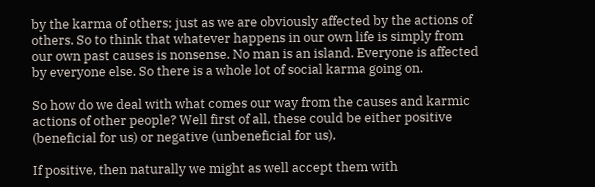by the karma of others; just as we are obviously affected by the actions of others. So to think that whatever happens in our own life is simply from our own past causes is nonsense. No man is an island. Everyone is affected by everyone else. So there is a whole lot of social karma going on.

So how do we deal with what comes our way from the causes and karmic actions of other people? Well first of all, these could be either positive (beneficial for us) or negative (unbeneficial for us).

If positive, then naturally we might as well accept them with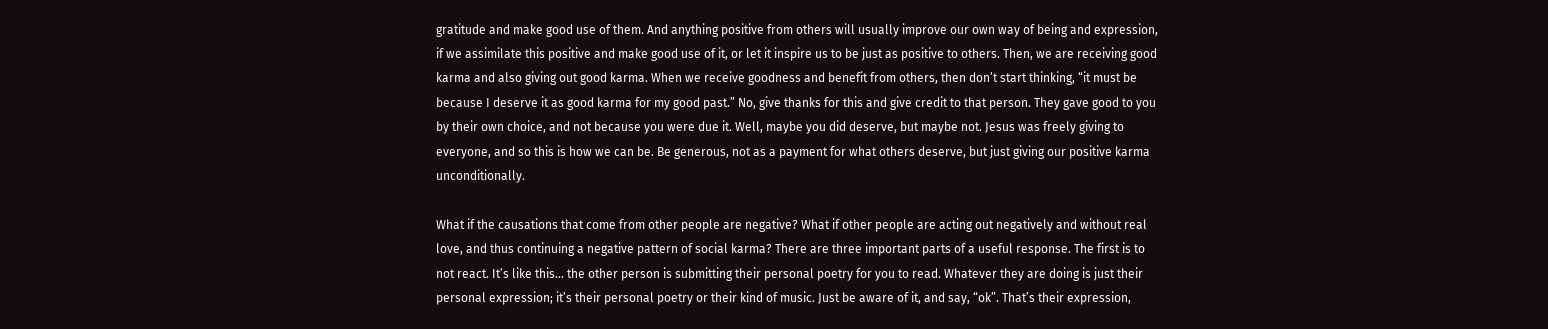gratitude and make good use of them. And anything positive from others will usually improve our own way of being and expression, if we assimilate this positive and make good use of it, or let it inspire us to be just as positive to others. Then, we are receiving good karma and also giving out good karma. When we receive goodness and benefit from others, then don’t start thinking, “it must be because I deserve it as good karma for my good past.” No, give thanks for this and give credit to that person. They gave good to you by their own choice, and not because you were due it. Well, maybe you did deserve, but maybe not. Jesus was freely giving to everyone, and so this is how we can be. Be generous, not as a payment for what others deserve, but just giving our positive karma unconditionally.

What if the causations that come from other people are negative? What if other people are acting out negatively and without real love, and thus continuing a negative pattern of social karma? There are three important parts of a useful response. The first is to not react. It’s like this… the other person is submitting their personal poetry for you to read. Whatever they are doing is just their personal expression; it’s their personal poetry or their kind of music. Just be aware of it, and say, “ok”. That’s their expression,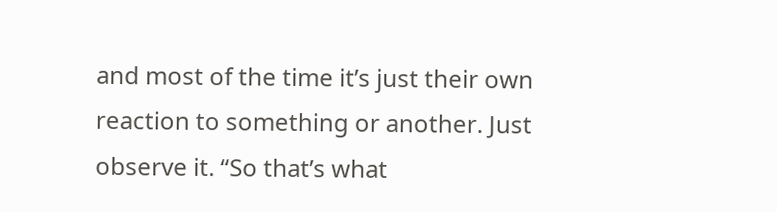and most of the time it’s just their own reaction to something or another. Just observe it. “So that’s what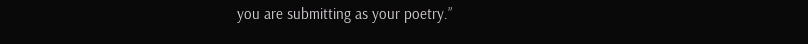you are submitting as your poetry.”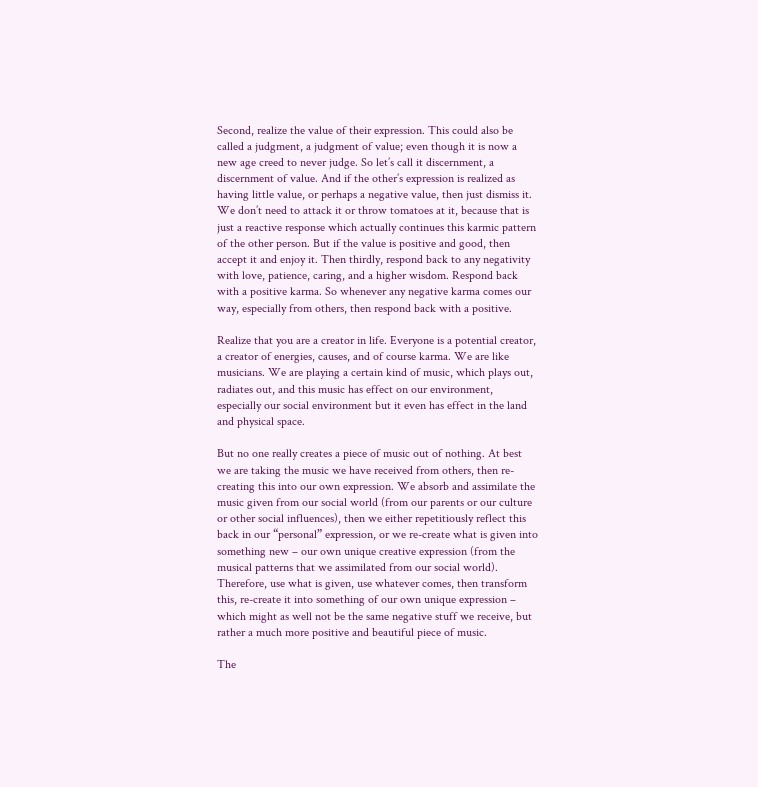Second, realize the value of their expression. This could also be called a judgment, a judgment of value; even though it is now a new age creed to never judge. So let’s call it discernment, a discernment of value. And if the other’s expression is realized as having little value, or perhaps a negative value, then just dismiss it. We don’t need to attack it or throw tomatoes at it, because that is just a reactive response which actually continues this karmic pattern of the other person. But if the value is positive and good, then accept it and enjoy it. Then thirdly, respond back to any negativity with love, patience, caring, and a higher wisdom. Respond back with a positive karma. So whenever any negative karma comes our way, especially from others, then respond back with a positive.

Realize that you are a creator in life. Everyone is a potential creator, a creator of energies, causes, and of course karma. We are like musicians. We are playing a certain kind of music, which plays out, radiates out, and this music has effect on our environment, especially our social environment but it even has effect in the land and physical space.

But no one really creates a piece of music out of nothing. At best we are taking the music we have received from others, then re-creating this into our own expression. We absorb and assimilate the music given from our social world (from our parents or our culture or other social influences), then we either repetitiously reflect this back in our “personal” expression, or we re-create what is given into something new – our own unique creative expression (from the musical patterns that we assimilated from our social world). Therefore, use what is given, use whatever comes, then transform this, re-create it into something of our own unique expression – which might as well not be the same negative stuff we receive, but rather a much more positive and beautiful piece of music.

The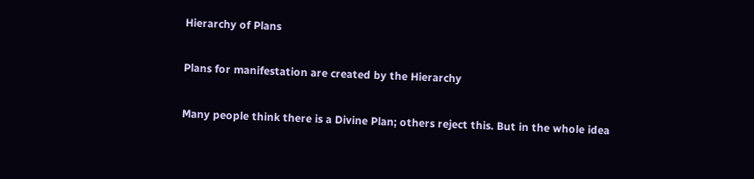Hierarchy of Plans

Plans for manifestation are created by the Hierarchy

Many people think there is a Divine Plan; others reject this. But in the whole idea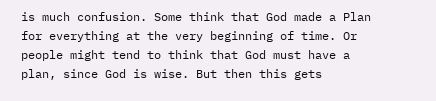is much confusion. Some think that God made a Plan for everything at the very beginning of time. Or people might tend to think that God must have a plan, since God is wise. But then this gets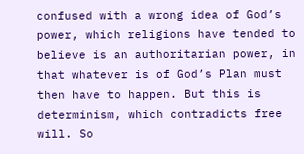confused with a wrong idea of God’s power, which religions have tended to believe is an authoritarian power, in that whatever is of God’s Plan must then have to happen. But this is determinism, which contradicts free will. So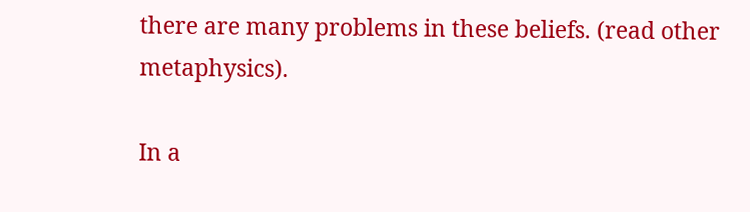there are many problems in these beliefs. (read other metaphysics).

In a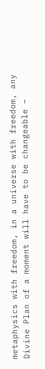metaphysics with freedom, in a universe with freedom, any Divine Plan of a moment will have to be changeable –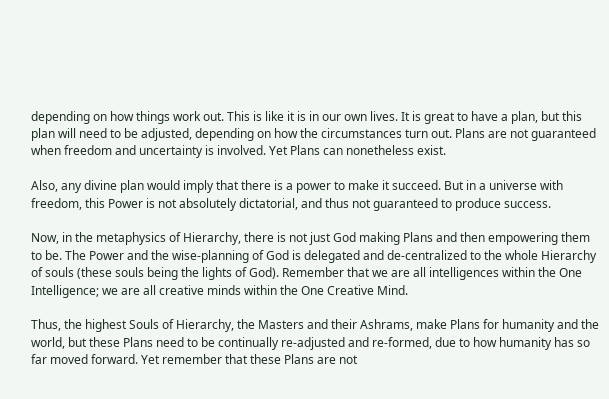depending on how things work out. This is like it is in our own lives. It is great to have a plan, but this plan will need to be adjusted, depending on how the circumstances turn out. Plans are not guaranteed when freedom and uncertainty is involved. Yet Plans can nonetheless exist.

Also, any divine plan would imply that there is a power to make it succeed. But in a universe with freedom, this Power is not absolutely dictatorial, and thus not guaranteed to produce success.

Now, in the metaphysics of Hierarchy, there is not just God making Plans and then empowering them to be. The Power and the wise-planning of God is delegated and de-centralized to the whole Hierarchy of souls (these souls being the lights of God). Remember that we are all intelligences within the One Intelligence; we are all creative minds within the One Creative Mind.

Thus, the highest Souls of Hierarchy, the Masters and their Ashrams, make Plans for humanity and the world, but these Plans need to be continually re-adjusted and re-formed, due to how humanity has so far moved forward. Yet remember that these Plans are not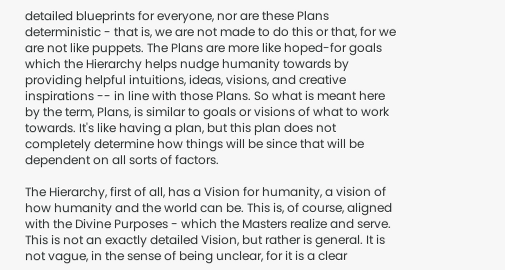detailed blueprints for everyone, nor are these Plans deterministic - that is, we are not made to do this or that, for we are not like puppets. The Plans are more like hoped-for goals which the Hierarchy helps nudge humanity towards by providing helpful intuitions, ideas, visions, and creative inspirations -- in line with those Plans. So what is meant here by the term, Plans, is similar to goals or visions of what to work towards. It's like having a plan, but this plan does not completely determine how things will be since that will be dependent on all sorts of factors.

The Hierarchy, first of all, has a Vision for humanity, a vision of how humanity and the world can be. This is, of course, aligned with the Divine Purposes - which the Masters realize and serve. This is not an exactly detailed Vision, but rather is general. It is not vague, in the sense of being unclear, for it is a clear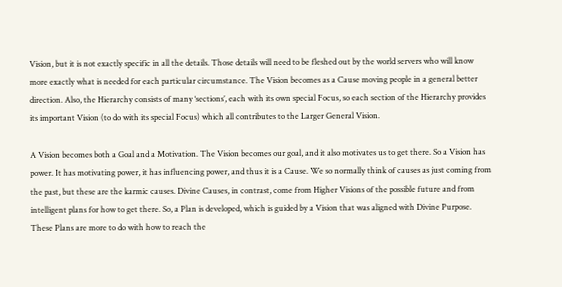Vision, but it is not exactly specific in all the details. Those details will need to be fleshed out by the world servers who will know more exactly what is needed for each particular circumstance. The Vision becomes as a Cause moving people in a general better direction. Also, the Hierarchy consists of many ‘sections’, each with its own special Focus, so each section of the Hierarchy provides its important Vision (to do with its special Focus) which all contributes to the Larger General Vision.

A Vision becomes both a Goal and a Motivation. The Vision becomes our goal, and it also motivates us to get there. So a Vision has power. It has motivating power, it has influencing power, and thus it is a Cause. We so normally think of causes as just coming from the past, but these are the karmic causes. Divine Causes, in contrast, come from Higher Visions of the possible future and from intelligent plans for how to get there. So, a Plan is developed, which is guided by a Vision that was aligned with Divine Purpose. These Plans are more to do with how to reach the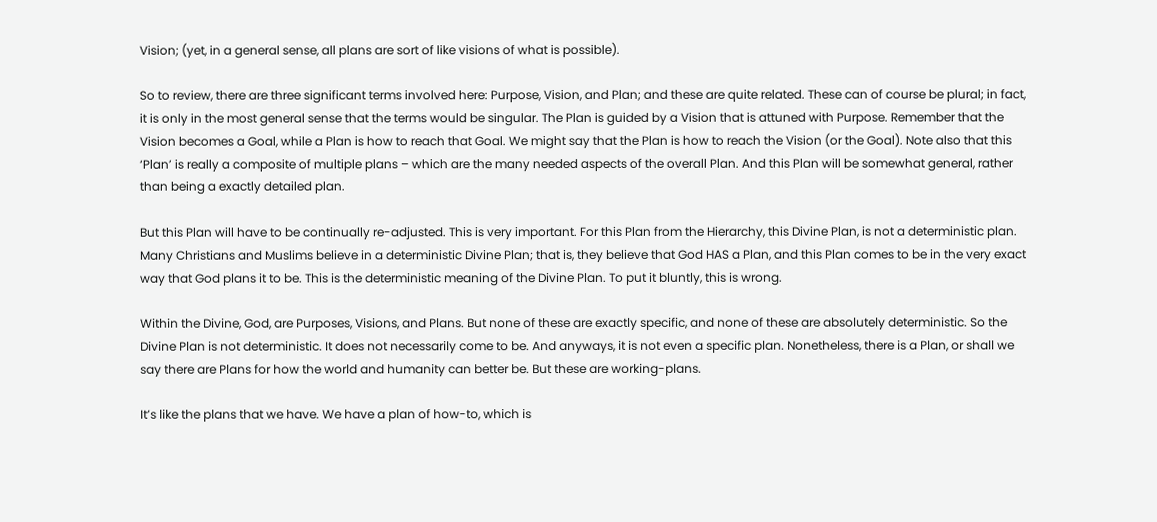Vision; (yet, in a general sense, all plans are sort of like visions of what is possible).

So to review, there are three significant terms involved here: Purpose, Vision, and Plan; and these are quite related. These can of course be plural; in fact, it is only in the most general sense that the terms would be singular. The Plan is guided by a Vision that is attuned with Purpose. Remember that the Vision becomes a Goal, while a Plan is how to reach that Goal. We might say that the Plan is how to reach the Vision (or the Goal). Note also that this ‘Plan’ is really a composite of multiple plans – which are the many needed aspects of the overall Plan. And this Plan will be somewhat general, rather than being a exactly detailed plan.

But this Plan will have to be continually re-adjusted. This is very important. For this Plan from the Hierarchy, this Divine Plan, is not a deterministic plan. Many Christians and Muslims believe in a deterministic Divine Plan; that is, they believe that God HAS a Plan, and this Plan comes to be in the very exact way that God plans it to be. This is the deterministic meaning of the Divine Plan. To put it bluntly, this is wrong.

Within the Divine, God, are Purposes, Visions, and Plans. But none of these are exactly specific, and none of these are absolutely deterministic. So the Divine Plan is not deterministic. It does not necessarily come to be. And anyways, it is not even a specific plan. Nonetheless, there is a Plan, or shall we say there are Plans for how the world and humanity can better be. But these are working-plans.

It’s like the plans that we have. We have a plan of how-to, which is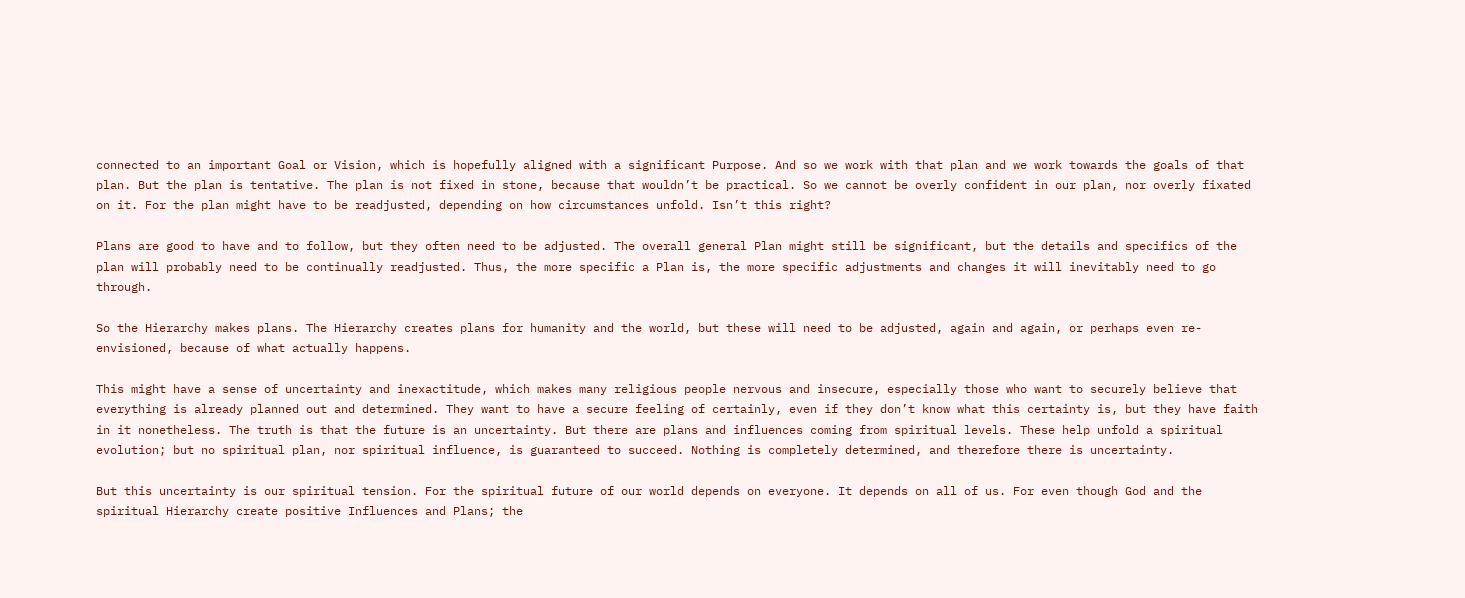connected to an important Goal or Vision, which is hopefully aligned with a significant Purpose. And so we work with that plan and we work towards the goals of that plan. But the plan is tentative. The plan is not fixed in stone, because that wouldn’t be practical. So we cannot be overly confident in our plan, nor overly fixated on it. For the plan might have to be readjusted, depending on how circumstances unfold. Isn’t this right?

Plans are good to have and to follow, but they often need to be adjusted. The overall general Plan might still be significant, but the details and specifics of the plan will probably need to be continually readjusted. Thus, the more specific a Plan is, the more specific adjustments and changes it will inevitably need to go through.

So the Hierarchy makes plans. The Hierarchy creates plans for humanity and the world, but these will need to be adjusted, again and again, or perhaps even re-envisioned, because of what actually happens.

This might have a sense of uncertainty and inexactitude, which makes many religious people nervous and insecure, especially those who want to securely believe that everything is already planned out and determined. They want to have a secure feeling of certainly, even if they don’t know what this certainty is, but they have faith in it nonetheless. The truth is that the future is an uncertainty. But there are plans and influences coming from spiritual levels. These help unfold a spiritual evolution; but no spiritual plan, nor spiritual influence, is guaranteed to succeed. Nothing is completely determined, and therefore there is uncertainty.

But this uncertainty is our spiritual tension. For the spiritual future of our world depends on everyone. It depends on all of us. For even though God and the spiritual Hierarchy create positive Influences and Plans; the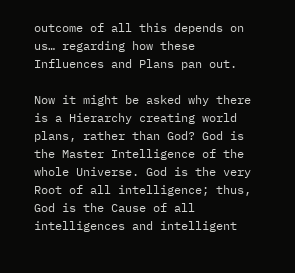outcome of all this depends on us… regarding how these Influences and Plans pan out.

Now it might be asked why there is a Hierarchy creating world plans, rather than God? God is the Master Intelligence of the whole Universe. God is the very Root of all intelligence; thus, God is the Cause of all intelligences and intelligent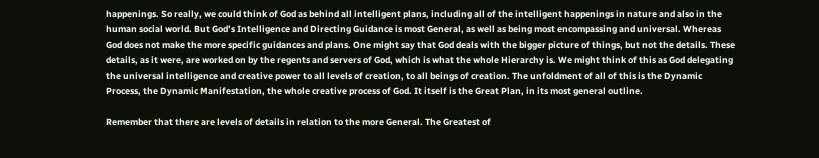happenings. So really, we could think of God as behind all intelligent plans, including all of the intelligent happenings in nature and also in the human social world. But God’s Intelligence and Directing Guidance is most General, as well as being most encompassing and universal. Whereas God does not make the more specific guidances and plans. One might say that God deals with the bigger picture of things, but not the details. These details, as it were, are worked on by the regents and servers of God, which is what the whole Hierarchy is. We might think of this as God delegating the universal intelligence and creative power to all levels of creation, to all beings of creation. The unfoldment of all of this is the Dynamic Process, the Dynamic Manifestation, the whole creative process of God. It itself is the Great Plan, in its most general outline.

Remember that there are levels of details in relation to the more General. The Greatest of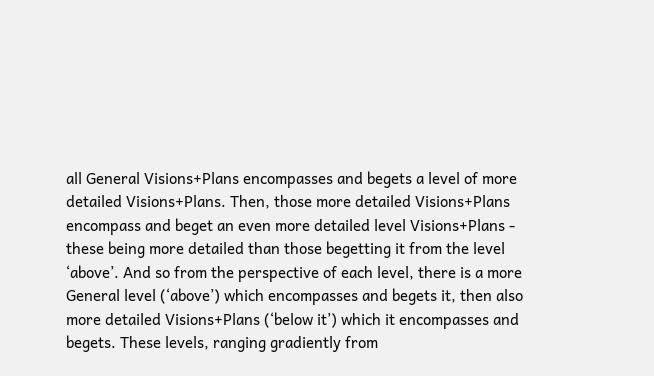all General Visions+Plans encompasses and begets a level of more detailed Visions+Plans. Then, those more detailed Visions+Plans encompass and beget an even more detailed level Visions+Plans - these being more detailed than those begetting it from the level ‘above’. And so from the perspective of each level, there is a more General level (‘above’) which encompasses and begets it, then also more detailed Visions+Plans (‘below it’) which it encompasses and begets. These levels, ranging gradiently from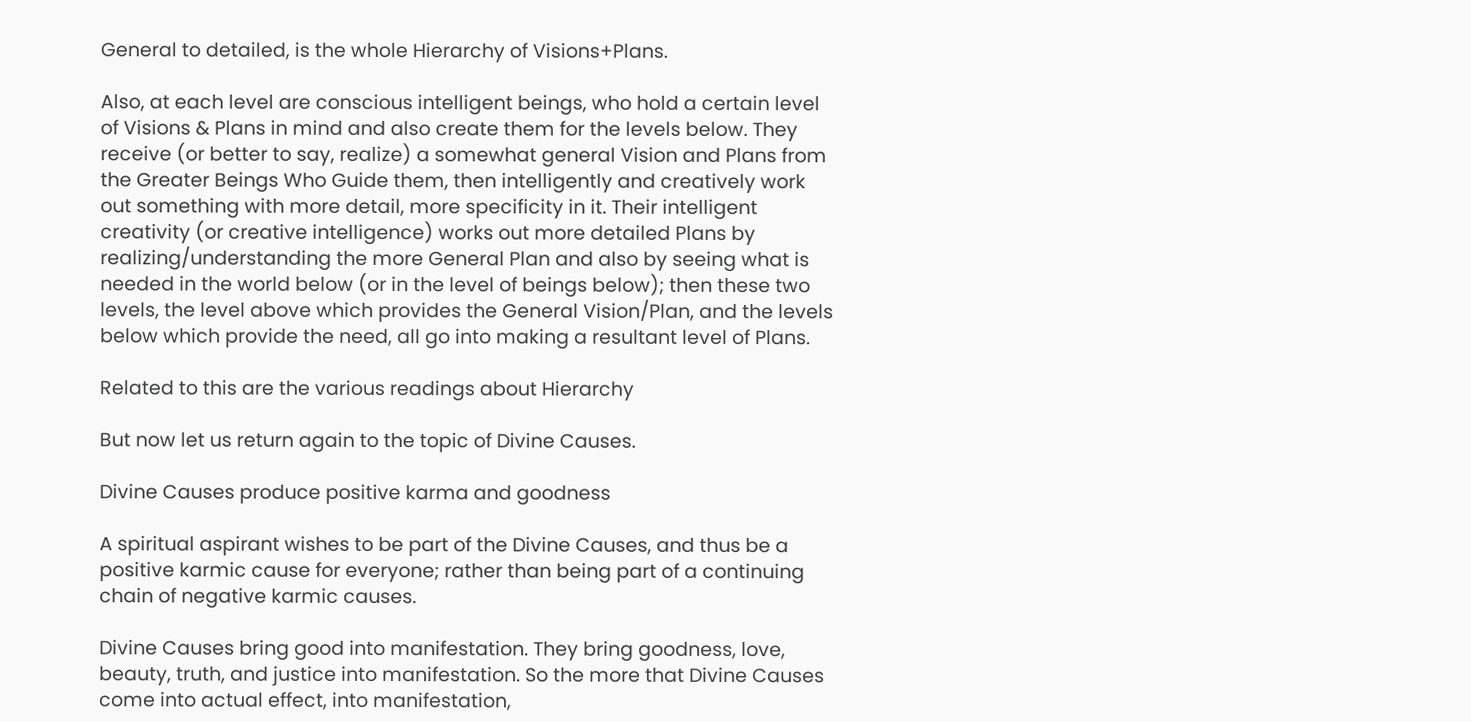General to detailed, is the whole Hierarchy of Visions+Plans.

Also, at each level are conscious intelligent beings, who hold a certain level of Visions & Plans in mind and also create them for the levels below. They receive (or better to say, realize) a somewhat general Vision and Plans from the Greater Beings Who Guide them, then intelligently and creatively work out something with more detail, more specificity in it. Their intelligent creativity (or creative intelligence) works out more detailed Plans by realizing/understanding the more General Plan and also by seeing what is needed in the world below (or in the level of beings below); then these two levels, the level above which provides the General Vision/Plan, and the levels below which provide the need, all go into making a resultant level of Plans.

Related to this are the various readings about Hierarchy

But now let us return again to the topic of Divine Causes.

Divine Causes produce positive karma and goodness

A spiritual aspirant wishes to be part of the Divine Causes, and thus be a positive karmic cause for everyone; rather than being part of a continuing chain of negative karmic causes.

Divine Causes bring good into manifestation. They bring goodness, love, beauty, truth, and justice into manifestation. So the more that Divine Causes come into actual effect, into manifestation,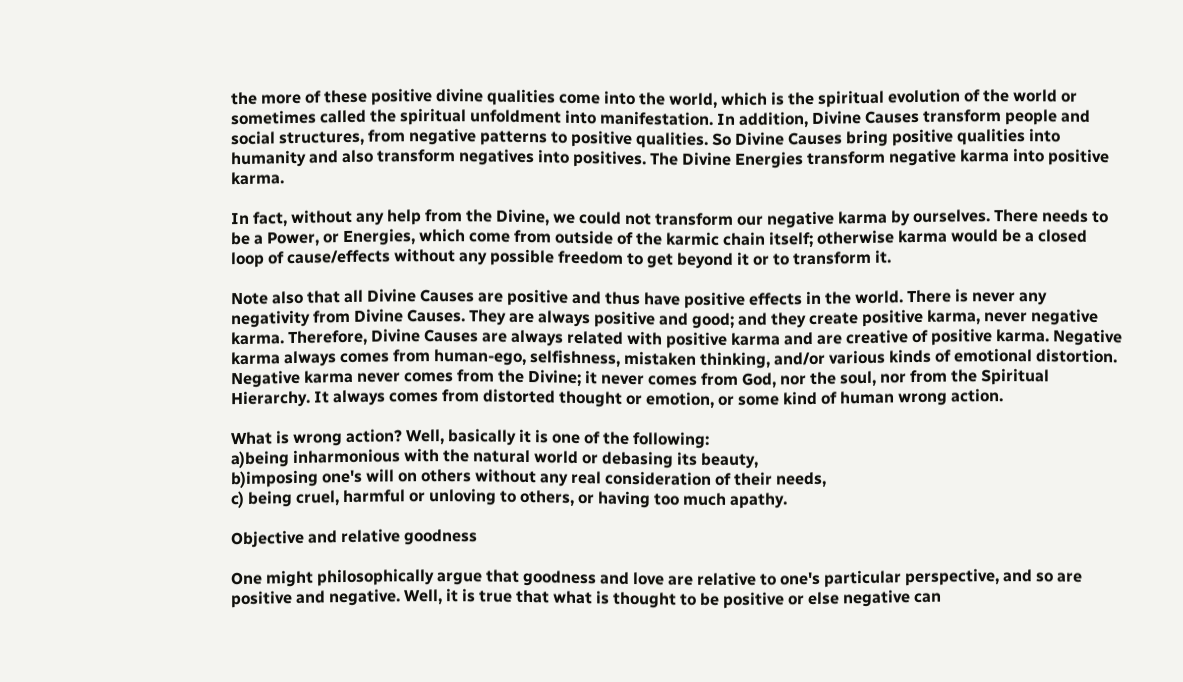the more of these positive divine qualities come into the world, which is the spiritual evolution of the world or sometimes called the spiritual unfoldment into manifestation. In addition, Divine Causes transform people and social structures, from negative patterns to positive qualities. So Divine Causes bring positive qualities into humanity and also transform negatives into positives. The Divine Energies transform negative karma into positive karma.

In fact, without any help from the Divine, we could not transform our negative karma by ourselves. There needs to be a Power, or Energies, which come from outside of the karmic chain itself; otherwise karma would be a closed loop of cause/effects without any possible freedom to get beyond it or to transform it.

Note also that all Divine Causes are positive and thus have positive effects in the world. There is never any negativity from Divine Causes. They are always positive and good; and they create positive karma, never negative karma. Therefore, Divine Causes are always related with positive karma and are creative of positive karma. Negative karma always comes from human-ego, selfishness, mistaken thinking, and/or various kinds of emotional distortion. Negative karma never comes from the Divine; it never comes from God, nor the soul, nor from the Spiritual Hierarchy. It always comes from distorted thought or emotion, or some kind of human wrong action.

What is wrong action? Well, basically it is one of the following:
a)being inharmonious with the natural world or debasing its beauty,
b)imposing one's will on others without any real consideration of their needs,
c) being cruel, harmful or unloving to others, or having too much apathy.

Objective and relative goodness

One might philosophically argue that goodness and love are relative to one's particular perspective, and so are positive and negative. Well, it is true that what is thought to be positive or else negative can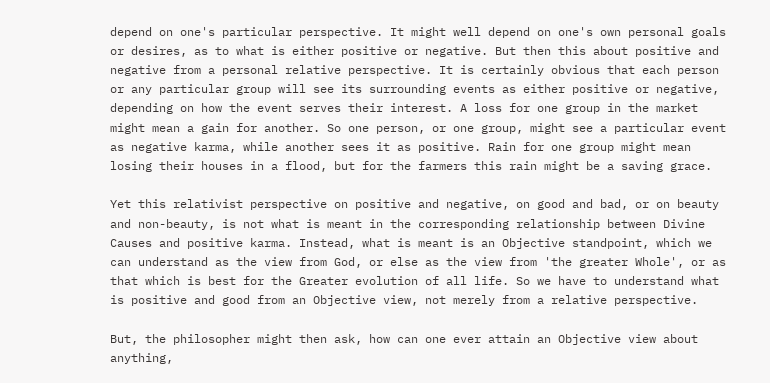depend on one's particular perspective. It might well depend on one's own personal goals or desires, as to what is either positive or negative. But then this about positive and negative from a personal relative perspective. It is certainly obvious that each person or any particular group will see its surrounding events as either positive or negative, depending on how the event serves their interest. A loss for one group in the market might mean a gain for another. So one person, or one group, might see a particular event as negative karma, while another sees it as positive. Rain for one group might mean losing their houses in a flood, but for the farmers this rain might be a saving grace.

Yet this relativist perspective on positive and negative, on good and bad, or on beauty and non-beauty, is not what is meant in the corresponding relationship between Divine Causes and positive karma. Instead, what is meant is an Objective standpoint, which we can understand as the view from God, or else as the view from 'the greater Whole', or as that which is best for the Greater evolution of all life. So we have to understand what is positive and good from an Objective view, not merely from a relative perspective.

But, the philosopher might then ask, how can one ever attain an Objective view about anything,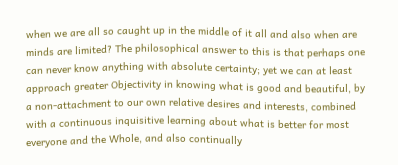when we are all so caught up in the middle of it all and also when are minds are limited? The philosophical answer to this is that perhaps one can never know anything with absolute certainty; yet we can at least approach greater Objectivity in knowing what is good and beautiful, by a non-attachment to our own relative desires and interests, combined with a continuous inquisitive learning about what is better for most everyone and the Whole, and also continually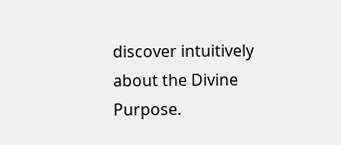discover intuitively about the Divine Purpose.